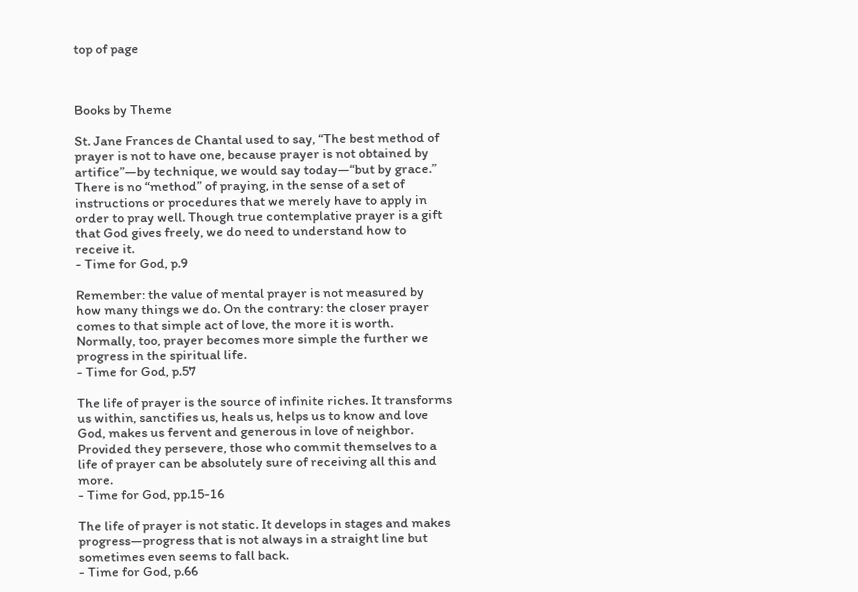top of page



Books by Theme

St. Jane Frances de Chantal used to say, “The best method of prayer is not to have one, because prayer is not obtained by artifice”—by technique, we would say today—“but by grace.” There is no “method” of praying, in the sense of a set of instructions or procedures that we merely have to apply in order to pray well. Though true contemplative prayer is a gift that God gives freely, we do need to understand how to receive it.
- Time for God, p.9

Remember: the value of mental prayer is not measured by how many things we do. On the contrary: the closer prayer comes to that simple act of love, the more it is worth. Normally, too, prayer becomes more simple the further we progress in the spiritual life.
- Time for God, p.57

The life of prayer is the source of infinite riches. It transforms us within, sanctifies us, heals us, helps us to know and love God, makes us fervent and generous in love of neighbor. Provided they persevere, those who commit themselves to a life of prayer can be absolutely sure of receiving all this and more.
- Time for God, pp.15-16

The life of prayer is not static. It develops in stages and makes progress—progress that is not always in a straight line but sometimes even seems to fall back.
- Time for God, p.66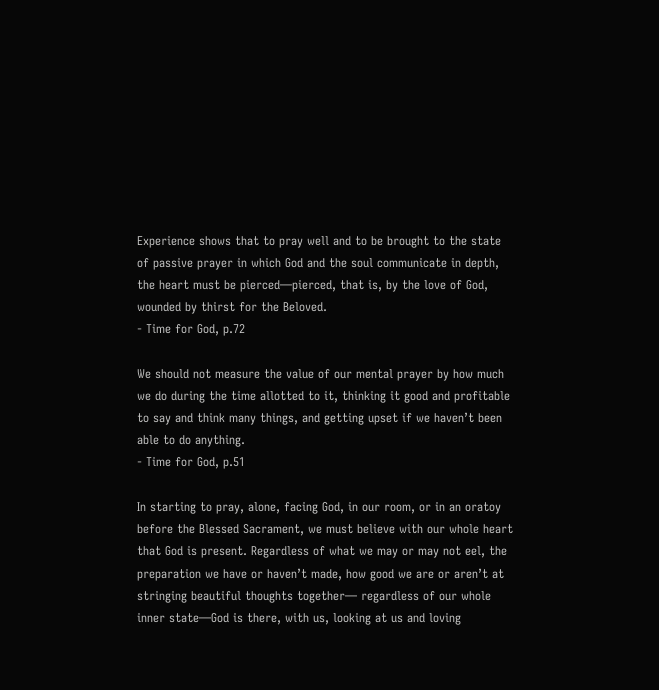Experience shows that to pray well and to be brought to the state of passive prayer in which God and the soul communicate in depth, the heart must be pierced—pierced, that is, by the love of God, wounded by thirst for the Beloved.
- Time for God, p.72

We should not measure the value of our mental prayer by how much we do during the time allotted to it, thinking it good and profitable to say and think many things, and getting upset if we haven’t been able to do anything.
- Time for God, p.51

In starting to pray, alone, facing God, in our room, or in an oratoy before the Blessed Sacrament, we must believe with our whole heart that God is present. Regardless of what we may or may not eel, the preparation we have or haven’t made, how good we are or aren’t at stringing beautiful thoughts together— regardless of our whole inner state—God is there, with us, looking at us and loving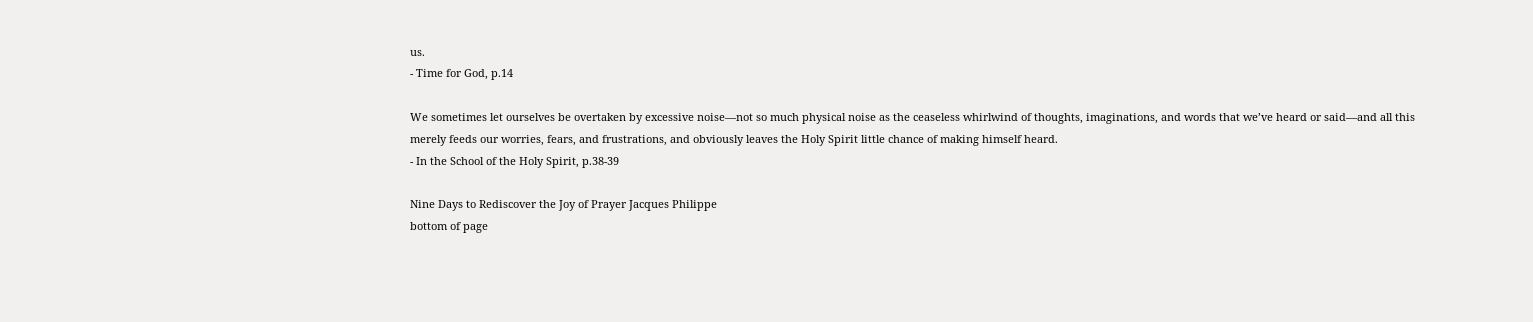us.
- Time for God, p.14

We sometimes let ourselves be overtaken by excessive noise—not so much physical noise as the ceaseless whirlwind of thoughts, imaginations, and words that we’ve heard or said—and all this merely feeds our worries, fears, and frustrations, and obviously leaves the Holy Spirit little chance of making himself heard.
- In the School of the Holy Spirit, p.38-39

Nine Days to Rediscover the Joy of Prayer Jacques Philippe
bottom of page